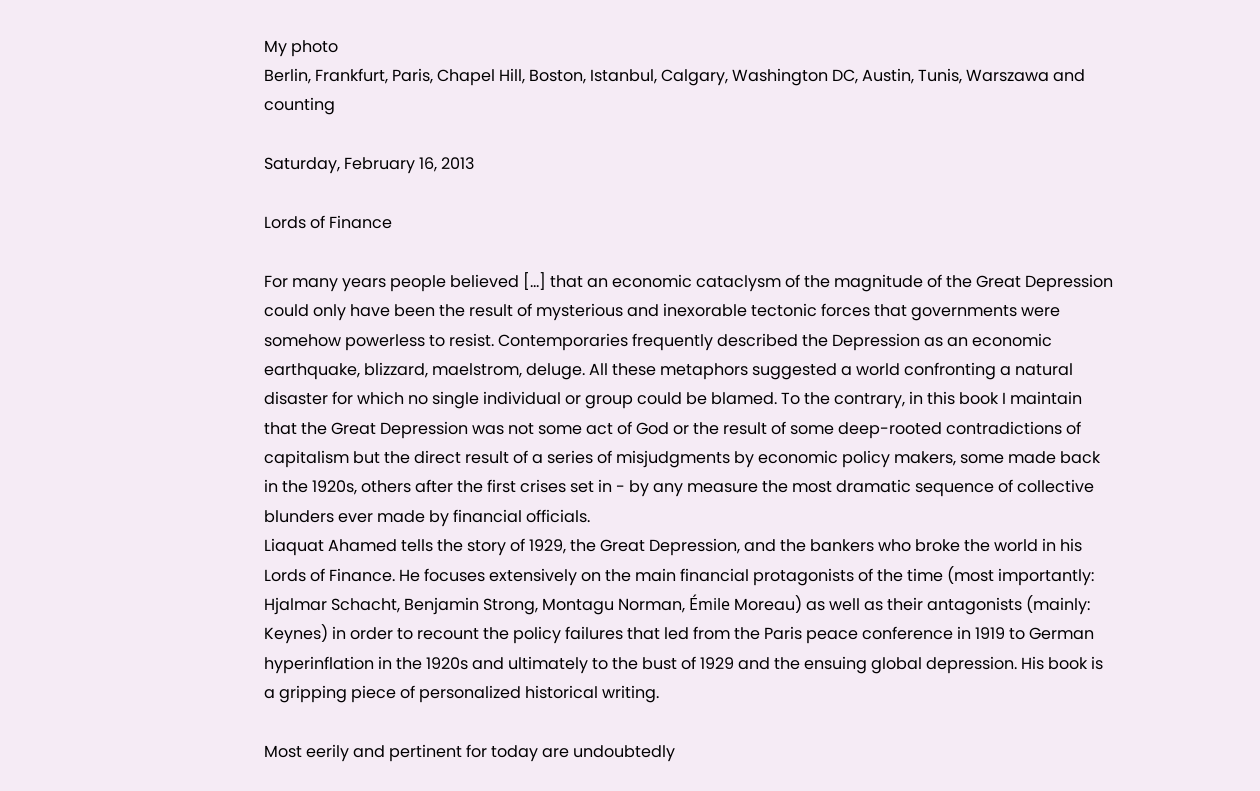My photo
Berlin, Frankfurt, Paris, Chapel Hill, Boston, Istanbul, Calgary, Washington DC, Austin, Tunis, Warszawa and counting

Saturday, February 16, 2013

Lords of Finance

For many years people believed [...] that an economic cataclysm of the magnitude of the Great Depression could only have been the result of mysterious and inexorable tectonic forces that governments were somehow powerless to resist. Contemporaries frequently described the Depression as an economic earthquake, blizzard, maelstrom, deluge. All these metaphors suggested a world confronting a natural disaster for which no single individual or group could be blamed. To the contrary, in this book I maintain that the Great Depression was not some act of God or the result of some deep-rooted contradictions of capitalism but the direct result of a series of misjudgments by economic policy makers, some made back in the 1920s, others after the first crises set in - by any measure the most dramatic sequence of collective blunders ever made by financial officials.
Liaquat Ahamed tells the story of 1929, the Great Depression, and the bankers who broke the world in his Lords of Finance. He focuses extensively on the main financial protagonists of the time (most importantly: Hjalmar Schacht, Benjamin Strong, Montagu Norman, Émile Moreau) as well as their antagonists (mainly: Keynes) in order to recount the policy failures that led from the Paris peace conference in 1919 to German hyperinflation in the 1920s and ultimately to the bust of 1929 and the ensuing global depression. His book is a gripping piece of personalized historical writing.

Most eerily and pertinent for today are undoubtedly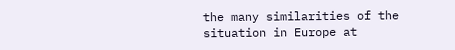the many similarities of the situation in Europe at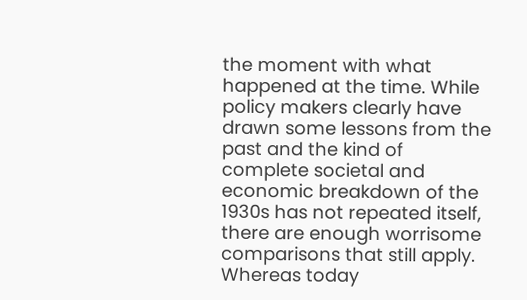the moment with what happened at the time. While policy makers clearly have drawn some lessons from the past and the kind of complete societal and economic breakdown of the 1930s has not repeated itself, there are enough worrisome comparisons that still apply. Whereas today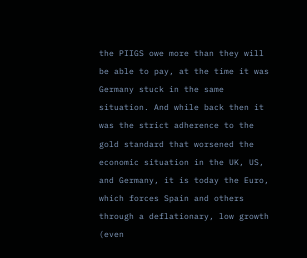the PIIGS owe more than they will be able to pay, at the time it was Germany stuck in the same situation. And while back then it was the strict adherence to the gold standard that worsened the economic situation in the UK, US, and Germany, it is today the Euro, which forces Spain and others through a deflationary, low growth (even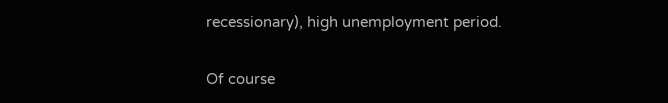recessionary), high unemployment period.

Of course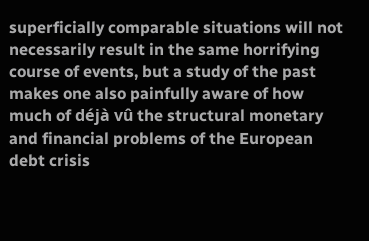superficially comparable situations will not necessarily result in the same horrifying course of events, but a study of the past makes one also painfully aware of how much of déjà vû the structural monetary and financial problems of the European debt crisis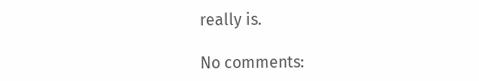really is.

No comments: